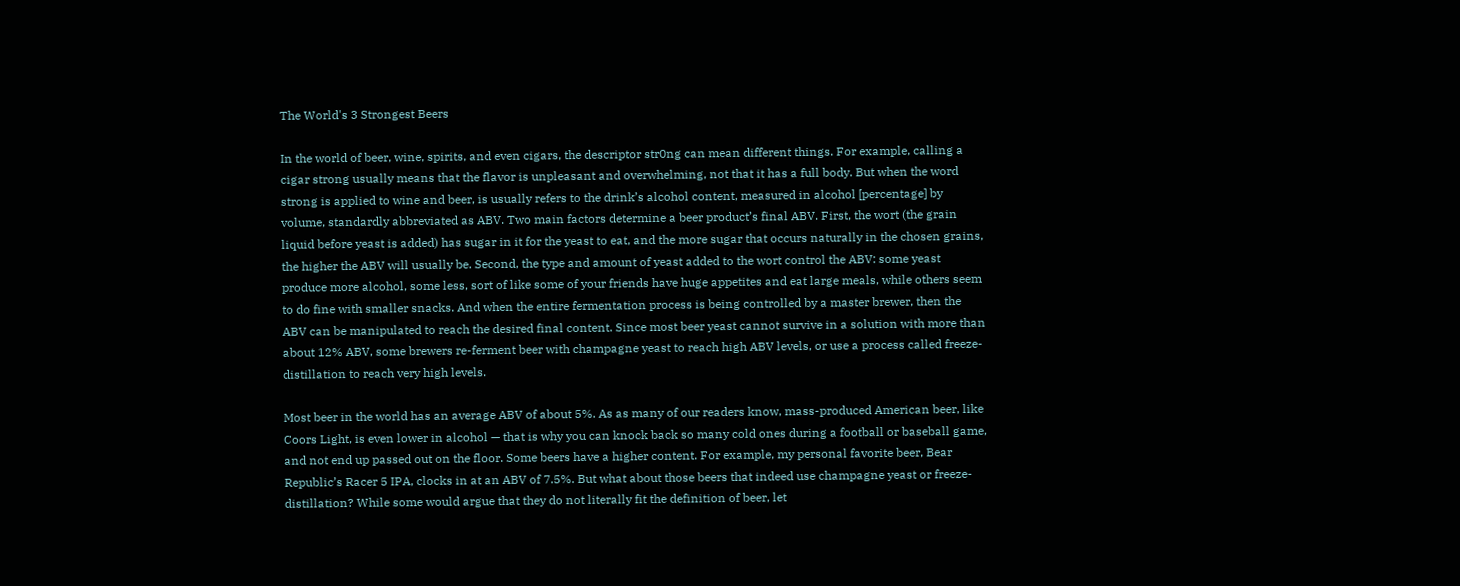The World's 3 Strongest Beers

In the world of beer, wine, spirits, and even cigars, the descriptor str0ng can mean different things. For example, calling a cigar strong usually means that the flavor is unpleasant and overwhelming, not that it has a full body. But when the word strong is applied to wine and beer, is usually refers to the drink’s alcohol content, measured in alcohol [percentage] by volume, standardly abbreviated as ABV. Two main factors determine a beer product’s final ABV. First, the wort (the grain liquid before yeast is added) has sugar in it for the yeast to eat, and the more sugar that occurs naturally in the chosen grains, the higher the ABV will usually be. Second, the type and amount of yeast added to the wort control the ABV: some yeast produce more alcohol, some less, sort of like some of your friends have huge appetites and eat large meals, while others seem to do fine with smaller snacks. And when the entire fermentation process is being controlled by a master brewer, then the ABV can be manipulated to reach the desired final content. Since most beer yeast cannot survive in a solution with more than about 12% ABV, some brewers re-ferment beer with champagne yeast to reach high ABV levels, or use a process called freeze-distillation to reach very high levels.

Most beer in the world has an average ABV of about 5%. As as many of our readers know, mass-produced American beer, like Coors Light, is even lower in alcohol — that is why you can knock back so many cold ones during a football or baseball game, and not end up passed out on the floor. Some beers have a higher content. For example, my personal favorite beer, Bear Republic’s Racer 5 IPA, clocks in at an ABV of 7.5%. But what about those beers that indeed use champagne yeast or freeze-distillation? While some would argue that they do not literally fit the definition of beer, let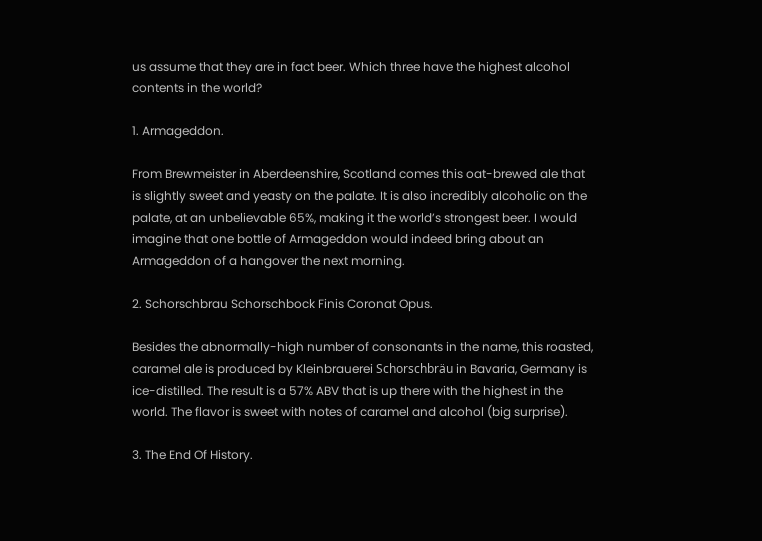us assume that they are in fact beer. Which three have the highest alcohol contents in the world?

1. Armageddon.

From Brewmeister in Aberdeenshire, Scotland comes this oat-brewed ale that is slightly sweet and yeasty on the palate. It is also incredibly alcoholic on the palate, at an unbelievable 65%, making it the world’s strongest beer. I would imagine that one bottle of Armageddon would indeed bring about an Armageddon of a hangover the next morning.

2. Schorschbrau Schorschbock Finis Coronat Opus.

Besides the abnormally-high number of consonants in the name, this roasted, caramel ale is produced by Kleinbrauerei Schorschbräu in Bavaria, Germany is ice-distilled. The result is a 57% ABV that is up there with the highest in the world. The flavor is sweet with notes of caramel and alcohol (big surprise).

3. The End Of History.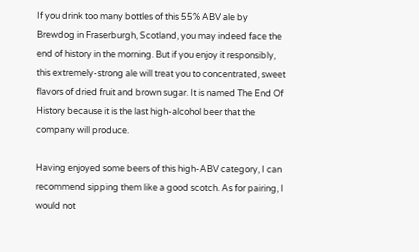If you drink too many bottles of this 55% ABV ale by Brewdog in Fraserburgh, Scotland, you may indeed face the end of history in the morning. But if you enjoy it responsibly, this extremely-strong ale will treat you to concentrated, sweet flavors of dried fruit and brown sugar. It is named The End Of History because it is the last high-alcohol beer that the company will produce.

Having enjoyed some beers of this high-ABV category, I can recommend sipping them like a good scotch. As for pairing, I would not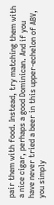pair them with food. Instead, try matching them with a nice cigar, perhaps a good Dominican. And if you have never tried a beer in this upper-echelon of ABV, you simply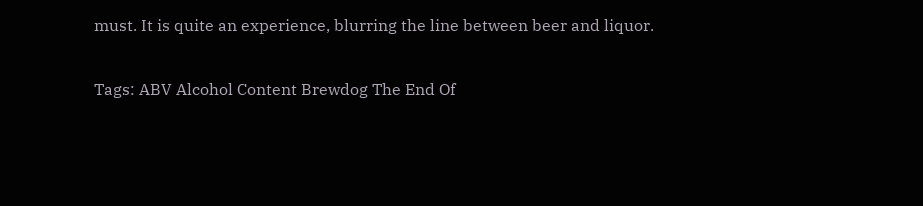must. It is quite an experience, blurring the line between beer and liquor.

Tags: ABV Alcohol Content Brewdog The End Of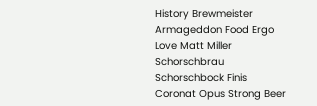History Brewmeister Armageddon Food Ergo Love Matt Miller Schorschbrau Schorschbock Finis Coronat Opus Strong Beer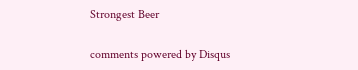Strongest Beer

comments powered by Disqus